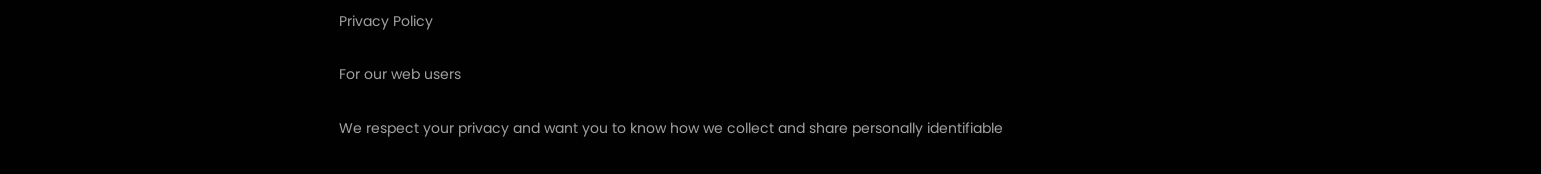Privacy Policy

For our web users

We respect your privacy and want you to know how we collect and share personally identifiable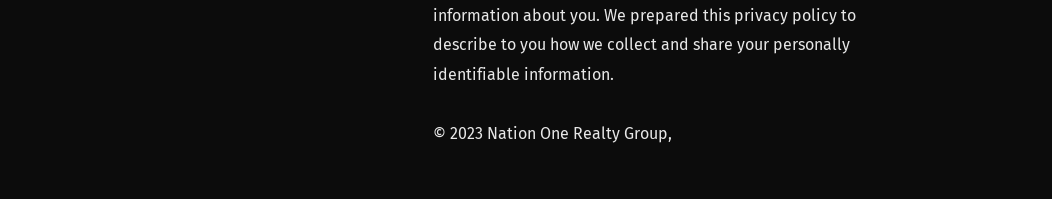information about you. We prepared this privacy policy to describe to you how we collect and share your personally identifiable information.

© 2023 Nation One Realty Group,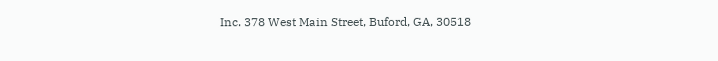Inc. 378 West Main Street, Buford, GA, 30518